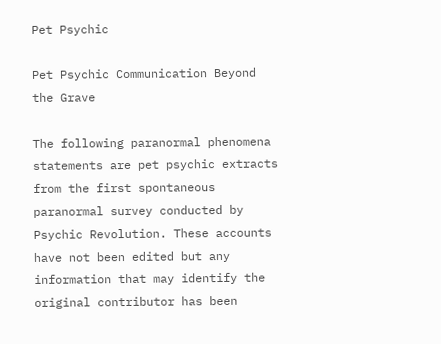Pet Psychic

Pet Psychic Communication Beyond the Grave

The following paranormal phenomena statements are pet psychic extracts from the first spontaneous paranormal survey conducted by Psychic Revolution. These accounts have not been edited but any information that may identify the original contributor has been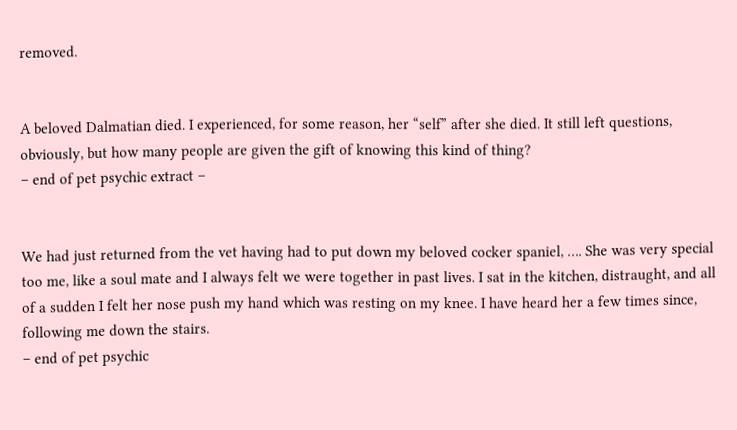removed.


A beloved Dalmatian died. I experienced, for some reason, her “self” after she died. It still left questions, obviously, but how many people are given the gift of knowing this kind of thing?
– end of pet psychic extract –


We had just returned from the vet having had to put down my beloved cocker spaniel, …. She was very special too me, like a soul mate and I always felt we were together in past lives. I sat in the kitchen, distraught, and all of a sudden I felt her nose push my hand which was resting on my knee. I have heard her a few times since, following me down the stairs.
– end of pet psychic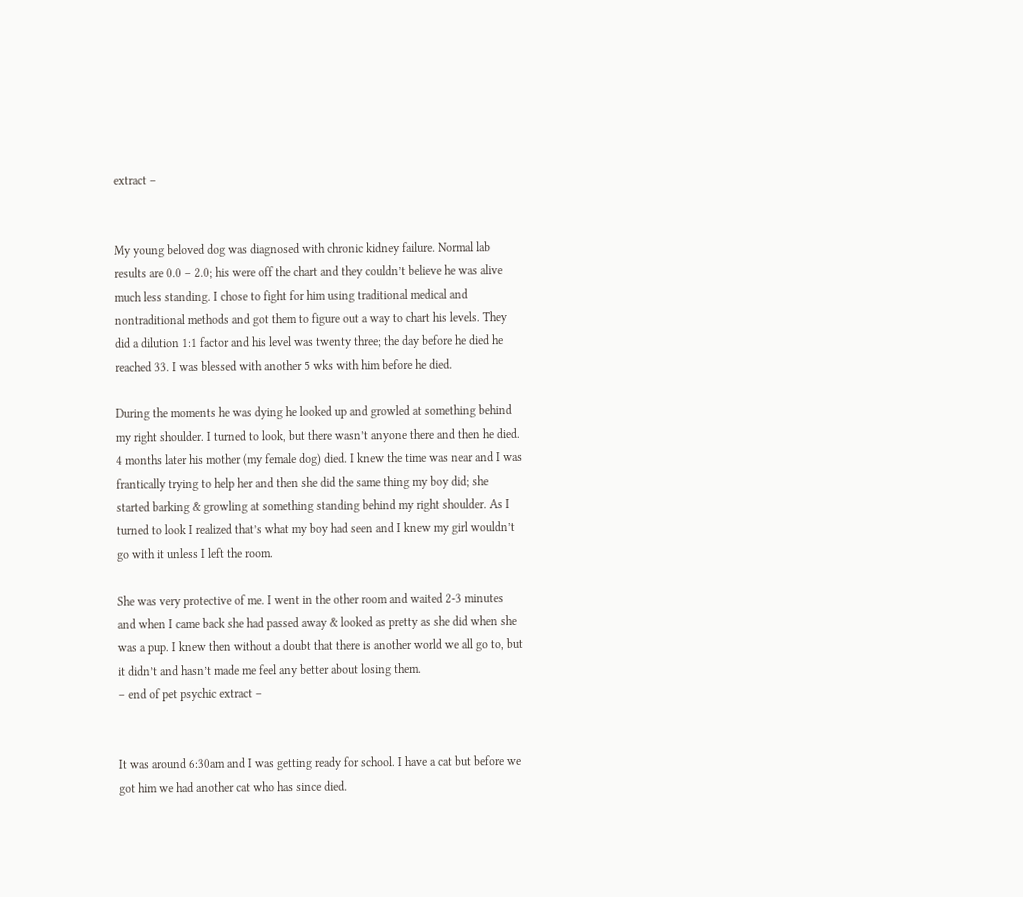extract –


My young beloved dog was diagnosed with chronic kidney failure. Normal lab results are 0.0 – 2.0; his were off the chart and they couldn’t believe he was alive much less standing. I chose to fight for him using traditional medical and nontraditional methods and got them to figure out a way to chart his levels. They did a dilution 1:1 factor and his level was twenty three; the day before he died he reached 33. I was blessed with another 5 wks with him before he died.

During the moments he was dying he looked up and growled at something behind my right shoulder. I turned to look, but there wasn’t anyone there and then he died. 4 months later his mother (my female dog) died. I knew the time was near and I was frantically trying to help her and then she did the same thing my boy did; she started barking & growling at something standing behind my right shoulder. As I turned to look I realized that’s what my boy had seen and I knew my girl wouldn’t go with it unless I left the room.

She was very protective of me. I went in the other room and waited 2-3 minutes and when I came back she had passed away & looked as pretty as she did when she was a pup. I knew then without a doubt that there is another world we all go to, but it didn’t and hasn’t made me feel any better about losing them.
– end of pet psychic extract –


It was around 6:30am and I was getting ready for school. I have a cat but before we got him we had another cat who has since died.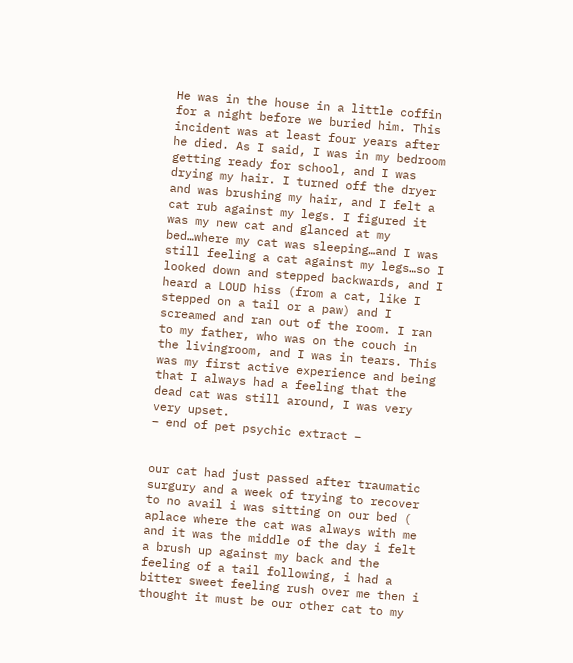He was in the house in a little coffin for a night before we buried him. This incident was at least four years after he died. As I said, I was in my bedroom getting ready for school, and I was drying my hair. I turned off the dryer and was brushing my hair, and I felt a cat rub against my legs. I figured it was my new cat and glanced at my bed…where my cat was sleeping…and I was still feeling a cat against my legs…so I looked down and stepped backwards, and I heard a LOUD hiss (from a cat, like I stepped on a tail or a paw) and I screamed and ran out of the room. I ran to my father, who was on the couch in the livingroom, and I was in tears. This was my first active experience and being that I always had a feeling that the dead cat was still around, I was very very upset.
– end of pet psychic extract –


our cat had just passed after traumatic surgury and a week of trying to recover to no avail i was sitting on our bed ( aplace where the cat was always with me and it was the middle of the day i felt a brush up against my back and the feeling of a tail following, i had a bitter sweet feeling rush over me then i thought it must be our other cat to my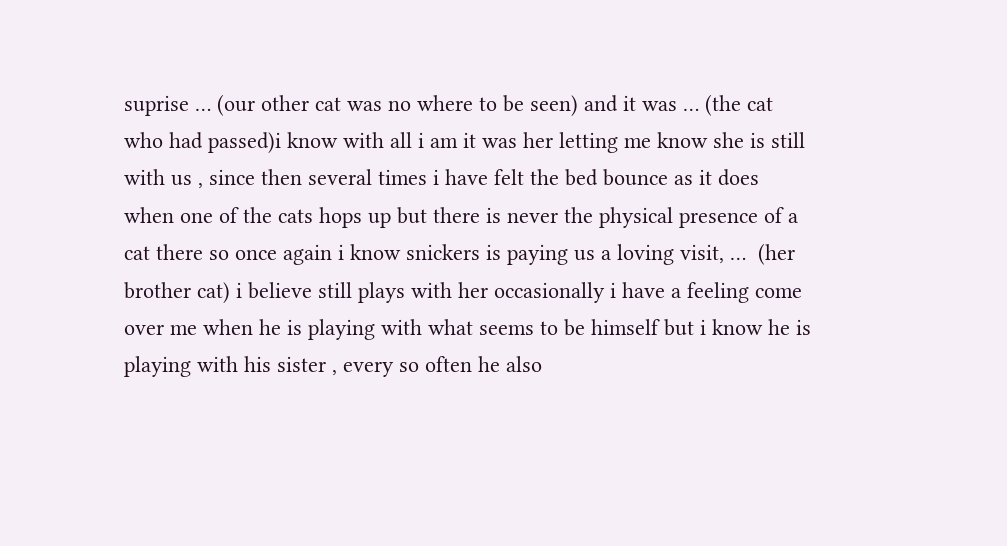suprise … (our other cat was no where to be seen) and it was … (the cat who had passed)i know with all i am it was her letting me know she is still with us , since then several times i have felt the bed bounce as it does when one of the cats hops up but there is never the physical presence of a cat there so once again i know snickers is paying us a loving visit, …  (her brother cat) i believe still plays with her occasionally i have a feeling come over me when he is playing with what seems to be himself but i know he is playing with his sister , every so often he also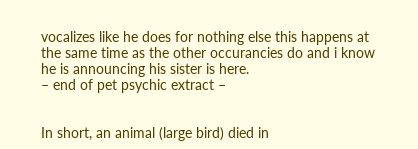vocalizes like he does for nothing else this happens at the same time as the other occurancies do and i know he is announcing his sister is here.
– end of pet psychic extract –


In short, an animal (large bird) died in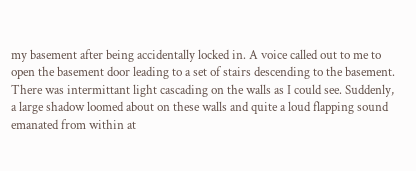my basement after being accidentally locked in. A voice called out to me to open the basement door leading to a set of stairs descending to the basement. There was intermittant light cascading on the walls as I could see. Suddenly, a large shadow loomed about on these walls and quite a loud flapping sound emanated from within at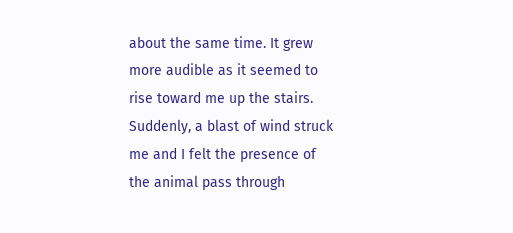about the same time. It grew more audible as it seemed to rise toward me up the stairs. Suddenly, a blast of wind struck me and I felt the presence of the animal pass through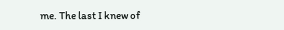me. The last I knew of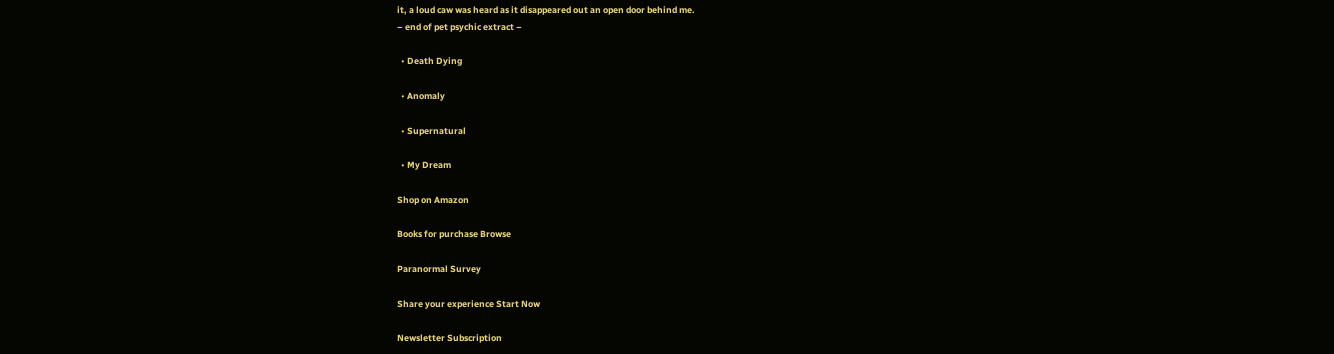it, a loud caw was heard as it disappeared out an open door behind me.
– end of pet psychic extract –

  • Death Dying

  • Anomaly

  • Supernatural

  • My Dream

Shop on Amazon

Books for purchase Browse

Paranormal Survey

Share your experience Start Now

Newsletter Subscription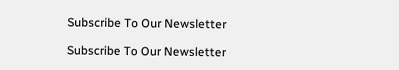Subscribe To Our Newsletter

Subscribe To Our Newsletter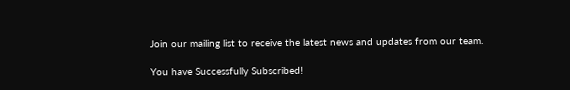Join our mailing list to receive the latest news and updates from our team.

You have Successfully Subscribed!